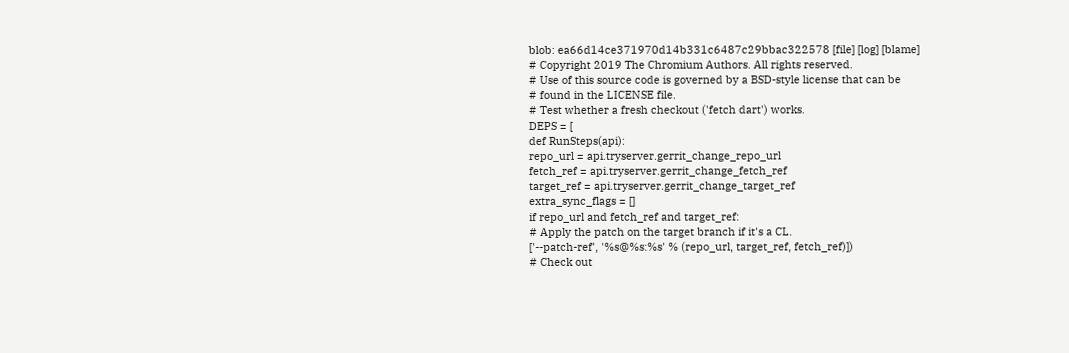blob: ea66d14ce371970d14b331c6487c29bbac322578 [file] [log] [blame]
# Copyright 2019 The Chromium Authors. All rights reserved.
# Use of this source code is governed by a BSD-style license that can be
# found in the LICENSE file.
# Test whether a fresh checkout ('fetch dart') works.
DEPS = [
def RunSteps(api):
repo_url = api.tryserver.gerrit_change_repo_url
fetch_ref = api.tryserver.gerrit_change_fetch_ref
target_ref = api.tryserver.gerrit_change_target_ref
extra_sync_flags = []
if repo_url and fetch_ref and target_ref:
# Apply the patch on the target branch if it's a CL.
['--patch-ref', '%s@%s:%s' % (repo_url, target_ref, fetch_ref)])
# Check out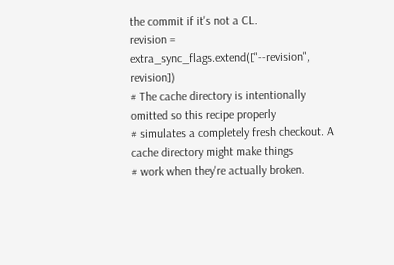the commit if it's not a CL.
revision =
extra_sync_flags.extend(["--revision", revision])
# The cache directory is intentionally omitted so this recipe properly
# simulates a completely fresh checkout. A cache directory might make things
# work when they're actually broken.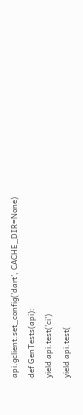api.gclient.set_config('dart', CACHE_DIR=None)
def GenTests(api):
yield api.test('ci')
yield api.test(